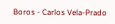Boros - Carlos Vela-Prado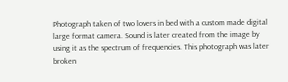Photograph taken of two lovers in bed with a custom made digital large format camera. Sound is later created from the image by using it as the spectrum of frequencies. This photograph was later broken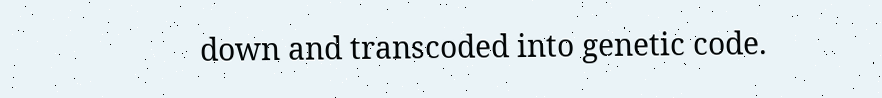down and transcoded into genetic code.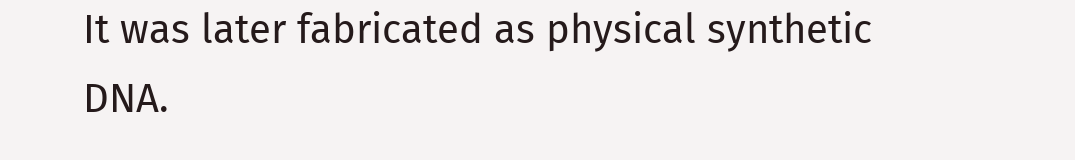It was later fabricated as physical synthetic DNA.